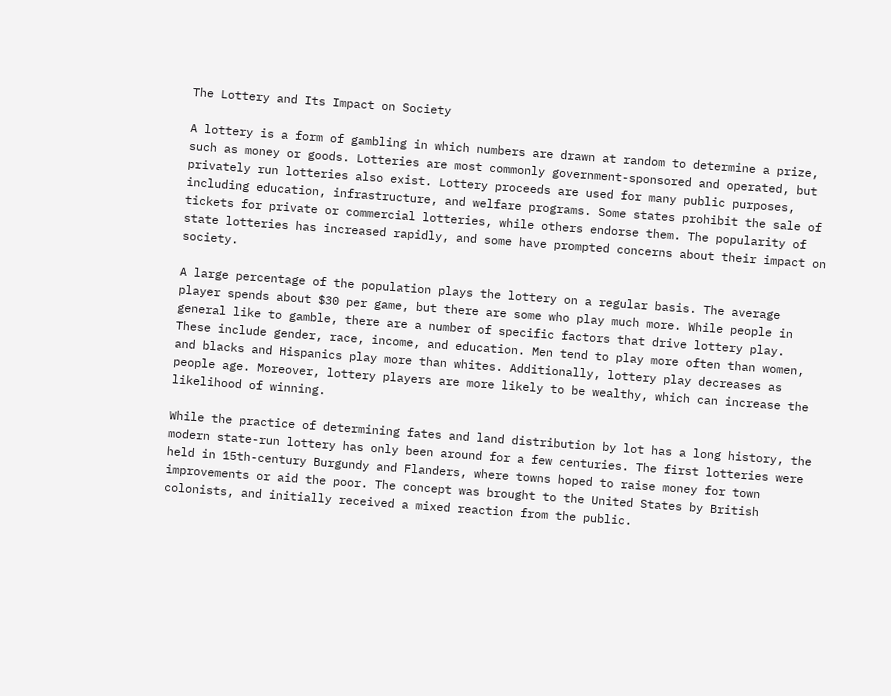The Lottery and Its Impact on Society

A lottery is a form of gambling in which numbers are drawn at random to determine a prize, such as money or goods. Lotteries are most commonly government-sponsored and operated, but privately run lotteries also exist. Lottery proceeds are used for many public purposes, including education, infrastructure, and welfare programs. Some states prohibit the sale of tickets for private or commercial lotteries, while others endorse them. The popularity of state lotteries has increased rapidly, and some have prompted concerns about their impact on society.

A large percentage of the population plays the lottery on a regular basis. The average player spends about $30 per game, but there are some who play much more. While people in general like to gamble, there are a number of specific factors that drive lottery play. These include gender, race, income, and education. Men tend to play more often than women, and blacks and Hispanics play more than whites. Additionally, lottery play decreases as people age. Moreover, lottery players are more likely to be wealthy, which can increase the likelihood of winning.

While the practice of determining fates and land distribution by lot has a long history, the modern state-run lottery has only been around for a few centuries. The first lotteries were held in 15th-century Burgundy and Flanders, where towns hoped to raise money for town improvements or aid the poor. The concept was brought to the United States by British colonists, and initially received a mixed reaction from the public.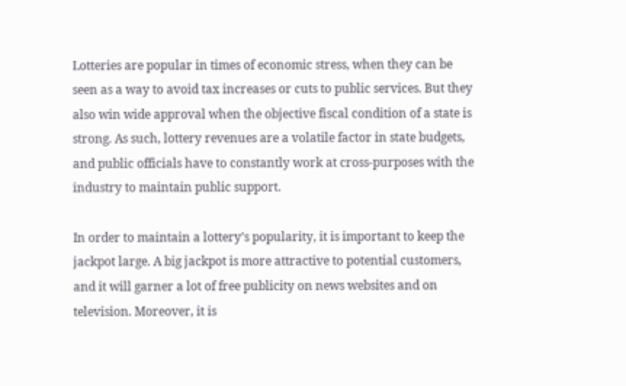Lotteries are popular in times of economic stress, when they can be seen as a way to avoid tax increases or cuts to public services. But they also win wide approval when the objective fiscal condition of a state is strong. As such, lottery revenues are a volatile factor in state budgets, and public officials have to constantly work at cross-purposes with the industry to maintain public support.

In order to maintain a lottery’s popularity, it is important to keep the jackpot large. A big jackpot is more attractive to potential customers, and it will garner a lot of free publicity on news websites and on television. Moreover, it is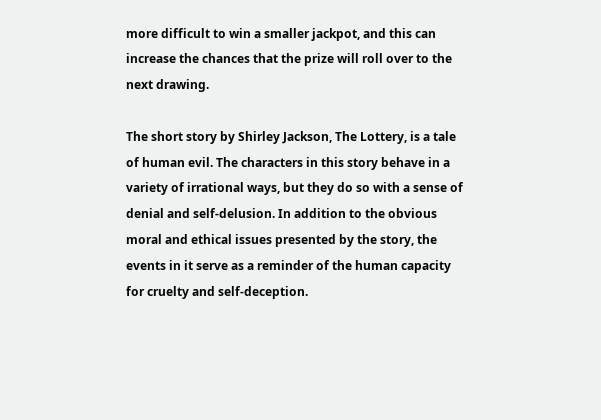more difficult to win a smaller jackpot, and this can increase the chances that the prize will roll over to the next drawing.

The short story by Shirley Jackson, The Lottery, is a tale of human evil. The characters in this story behave in a variety of irrational ways, but they do so with a sense of denial and self-delusion. In addition to the obvious moral and ethical issues presented by the story, the events in it serve as a reminder of the human capacity for cruelty and self-deception.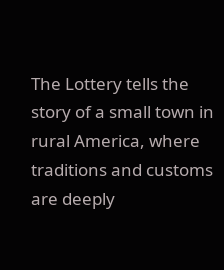The Lottery tells the story of a small town in rural America, where traditions and customs are deeply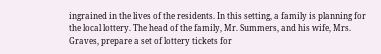ingrained in the lives of the residents. In this setting, a family is planning for the local lottery. The head of the family, Mr. Summers, and his wife, Mrs. Graves, prepare a set of lottery tickets for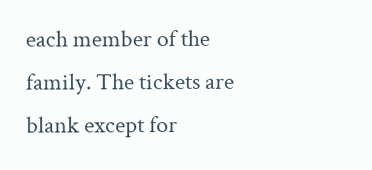each member of the family. The tickets are blank except for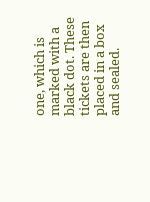one, which is marked with a black dot. These tickets are then placed in a box and sealed.